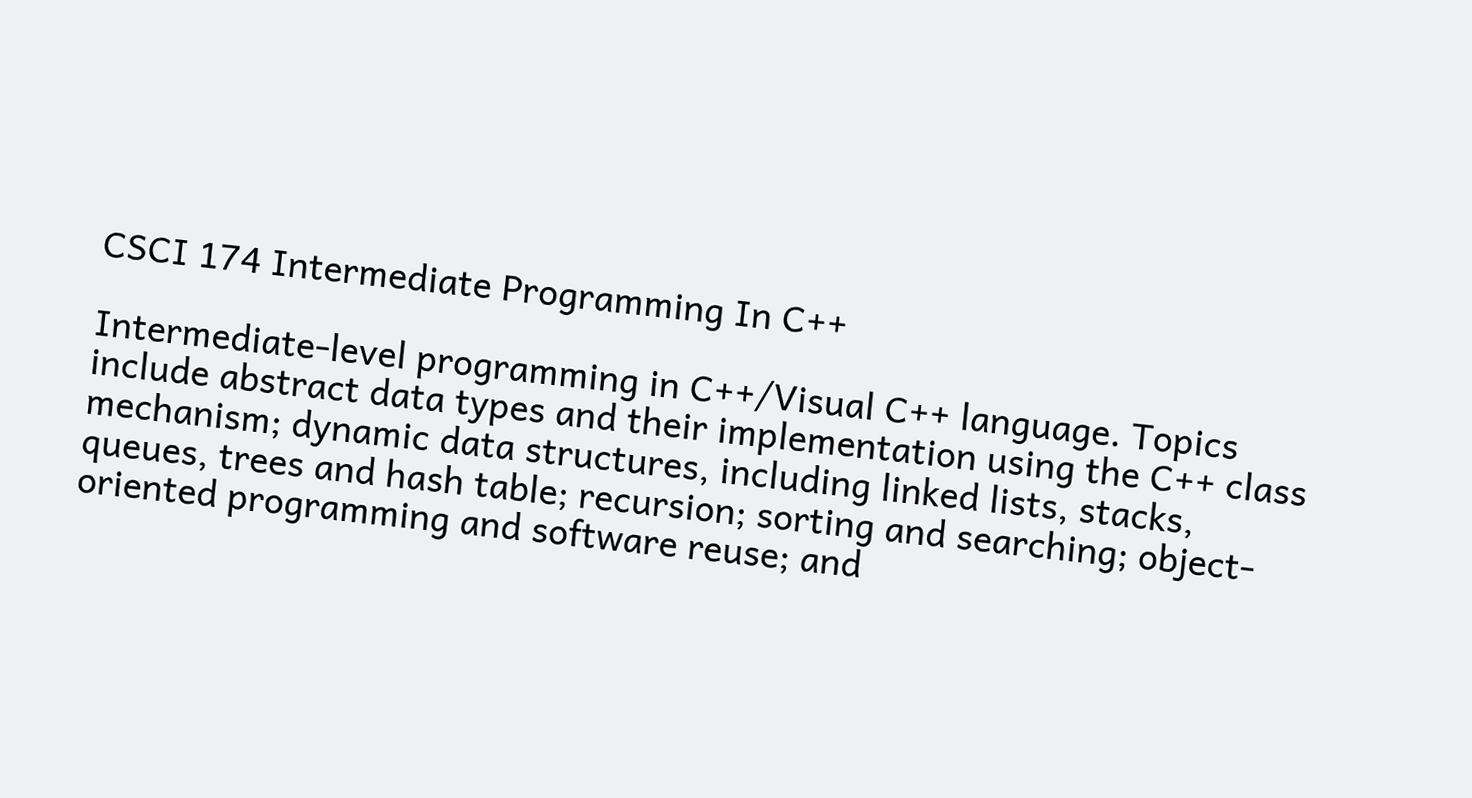CSCI 174 Intermediate Programming In C++

Intermediate-level programming in C++/Visual C++ language. Topics include abstract data types and their implementation using the C++ class mechanism; dynamic data structures, including linked lists, stacks, queues, trees and hash table; recursion; sorting and searching; object-oriented programming and software reuse; and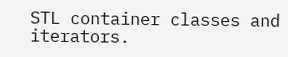STL container classes and iterators.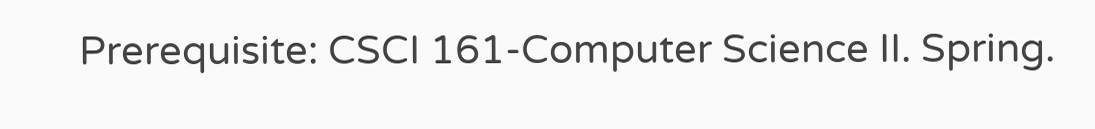Prerequisite: CSCI 161-Computer Science II. Spring.